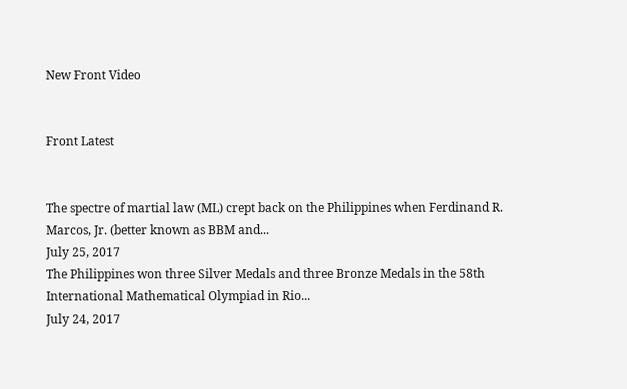New Front Video


Front Latest


The spectre of martial law (ML) crept back on the Philippines when Ferdinand R. Marcos, Jr. (better known as BBM and...
July 25, 2017
The Philippines won three Silver Medals and three Bronze Medals in the 58th International Mathematical Olympiad in Rio...
July 24, 2017